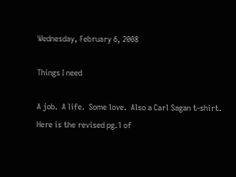Wednesday, February 6, 2008

Things I need

A job.  A life.  Some love.  Also a Carl Sagan t-shirt.
Here is the revised pg.1 of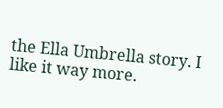the Ella Umbrella story. I like it way more.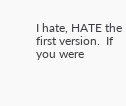I hate, HATE the first version.  If you were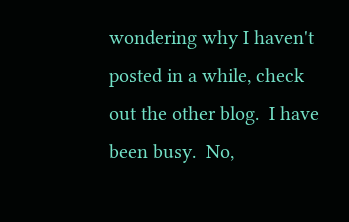wondering why I haven't posted in a while, check out the other blog.  I have been busy.  No,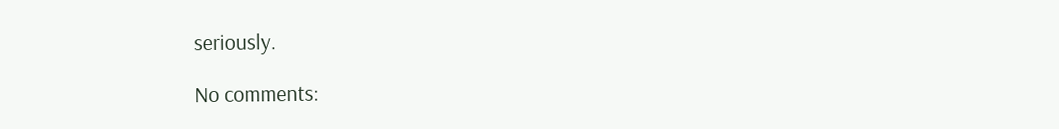seriously.

No comments: